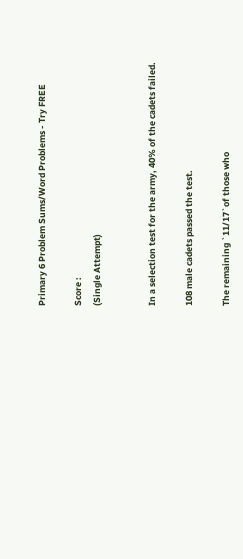Primary 6 Problem Sums/Word Problems - Try FREE

Score :
(Single Attempt)


In a selection test for the army, 40% of the cadets failed.

108 male cadets passed the test.

The remaining `11/17`of those who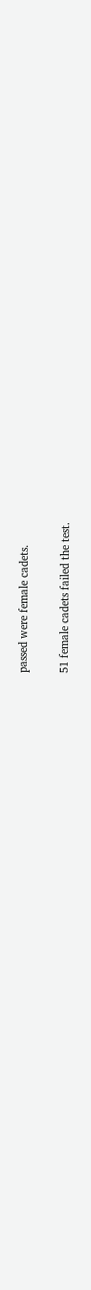passed were female cadets.

51 female cadets failed the test.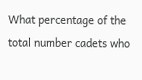What percentage of the total number cadets who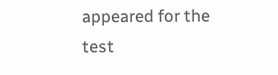appeared for the test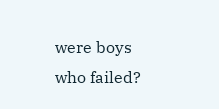were boys who failed?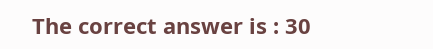The correct answer is : 30